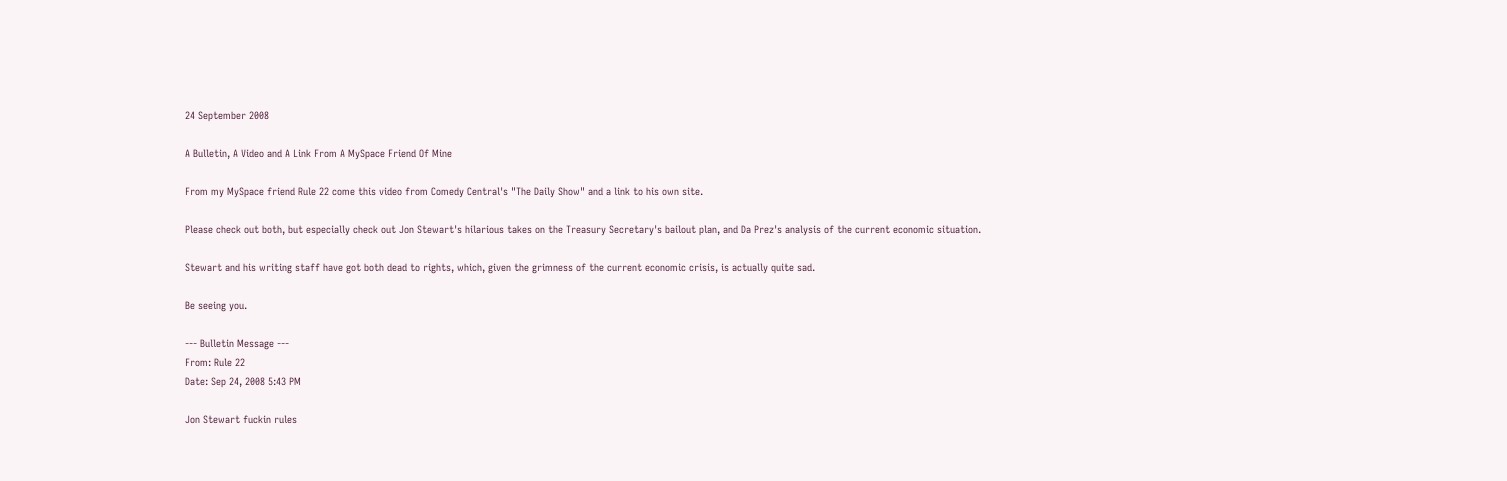24 September 2008

A Bulletin, A Video and A Link From A MySpace Friend Of Mine

From my MySpace friend Rule 22 come this video from Comedy Central's "The Daily Show" and a link to his own site.

Please check out both, but especially check out Jon Stewart's hilarious takes on the Treasury Secretary's bailout plan, and Da Prez's analysis of the current economic situation.

Stewart and his writing staff have got both dead to rights, which, given the grimness of the current economic crisis, is actually quite sad.

Be seeing you.

--- Bulletin Message ---
From: Rule 22
Date: Sep 24, 2008 5:43 PM

Jon Stewart fuckin rules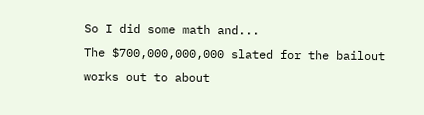So I did some math and...
The $700,000,000,000 slated for the bailout works out to about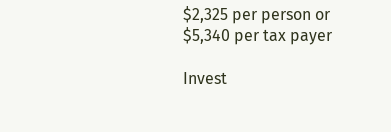$2,325 per person or
$5,340 per tax payer

Invest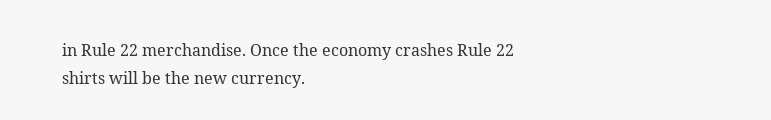in Rule 22 merchandise. Once the economy crashes Rule 22 shirts will be the new currency.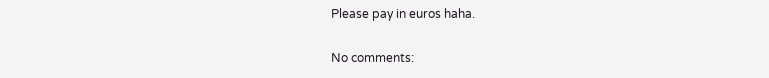Please pay in euros haha.

No comments: